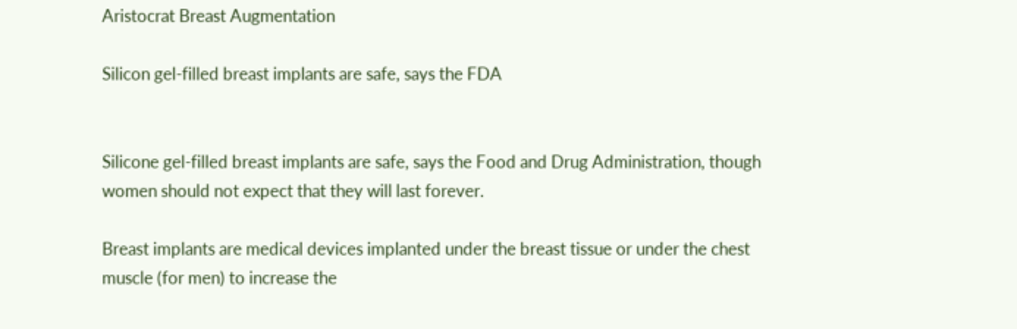Aristocrat Breast Augmentation

Silicon gel-filled breast implants are safe, says the FDA


Silicone gel-filled breast implants are safe, says the Food and Drug Administration, though women should not expect that they will last forever.

Breast implants are medical devices implanted under the breast tissue or under the chest muscle (for men) to increase the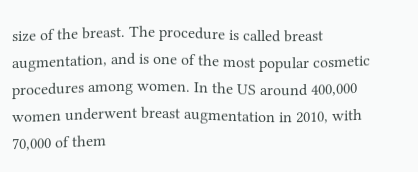size of the breast. The procedure is called breast augmentation, and is one of the most popular cosmetic procedures among women. In the US around 400,000 women underwent breast augmentation in 2010, with 70,000 of them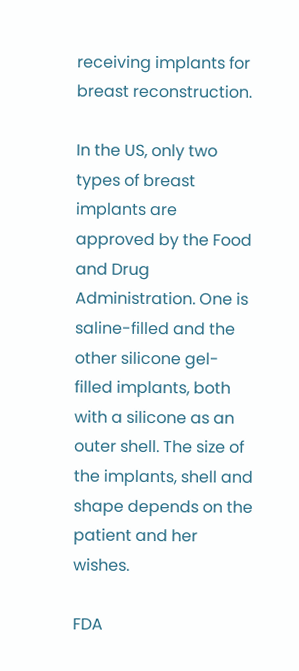receiving implants for breast reconstruction.

In the US, only two types of breast implants are approved by the Food and Drug Administration. One is saline-filled and the other silicone gel-filled implants, both with a silicone as an outer shell. The size of the implants, shell and shape depends on the patient and her wishes.

FDA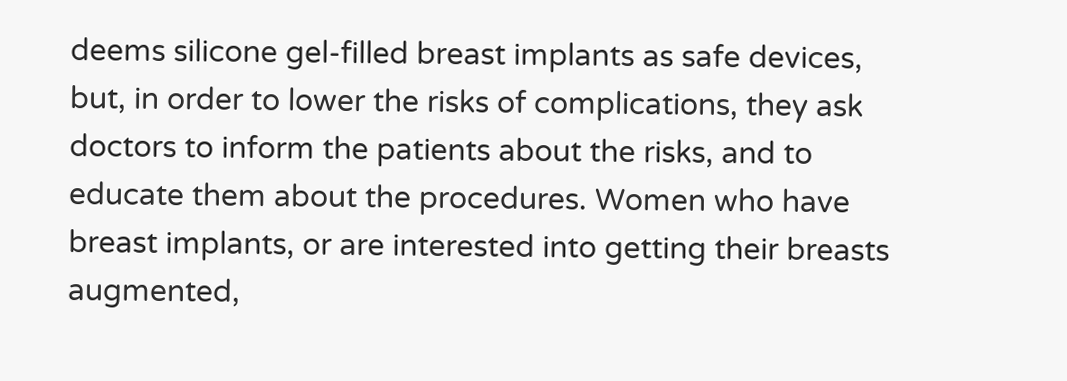deems silicone gel-filled breast implants as safe devices, but, in order to lower the risks of complications, they ask doctors to inform the patients about the risks, and to educate them about the procedures. Women who have breast implants, or are interested into getting their breasts augmented,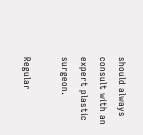should always consult with an expert plastic surgeon.

Regular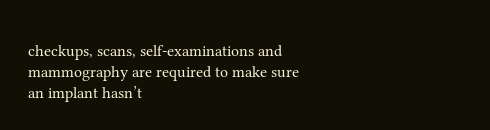checkups, scans, self-examinations and mammography are required to make sure an implant hasn’t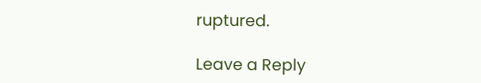ruptured.

Leave a Reply